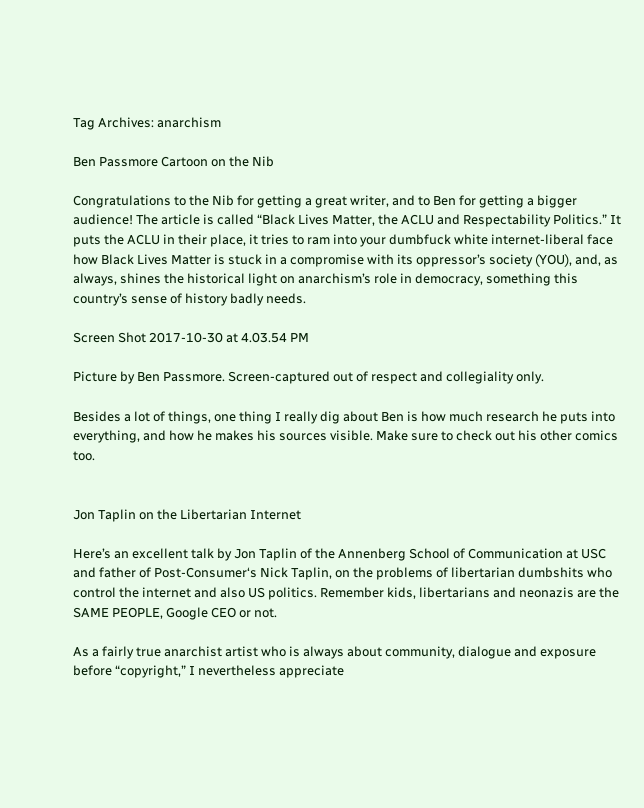Tag Archives: anarchism

Ben Passmore Cartoon on the Nib

Congratulations to the Nib for getting a great writer, and to Ben for getting a bigger audience! The article is called “Black Lives Matter, the ACLU and Respectability Politics.” It puts the ACLU in their place, it tries to ram into your dumbfuck white internet-liberal face how Black Lives Matter is stuck in a compromise with its oppressor’s society (YOU), and, as always, shines the historical light on anarchism’s role in democracy, something this country’s sense of history badly needs.

Screen Shot 2017-10-30 at 4.03.54 PM

Picture by Ben Passmore. Screen-captured out of respect and collegiality only.

Besides a lot of things, one thing I really dig about Ben is how much research he puts into everything, and how he makes his sources visible. Make sure to check out his other comics too.


Jon Taplin on the Libertarian Internet

Here’s an excellent talk by Jon Taplin of the Annenberg School of Communication at USC and father of Post-Consumer‘s Nick Taplin, on the problems of libertarian dumbshits who control the internet and also US politics. Remember kids, libertarians and neonazis are the SAME PEOPLE, Google CEO or not.

As a fairly true anarchist artist who is always about community, dialogue and exposure before “copyright,” I nevertheless appreciate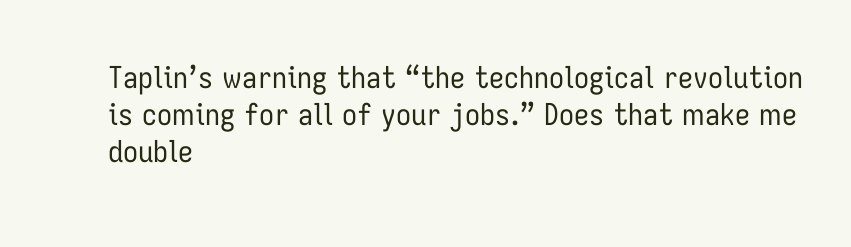Taplin’s warning that “the technological revolution is coming for all of your jobs.” Does that make me double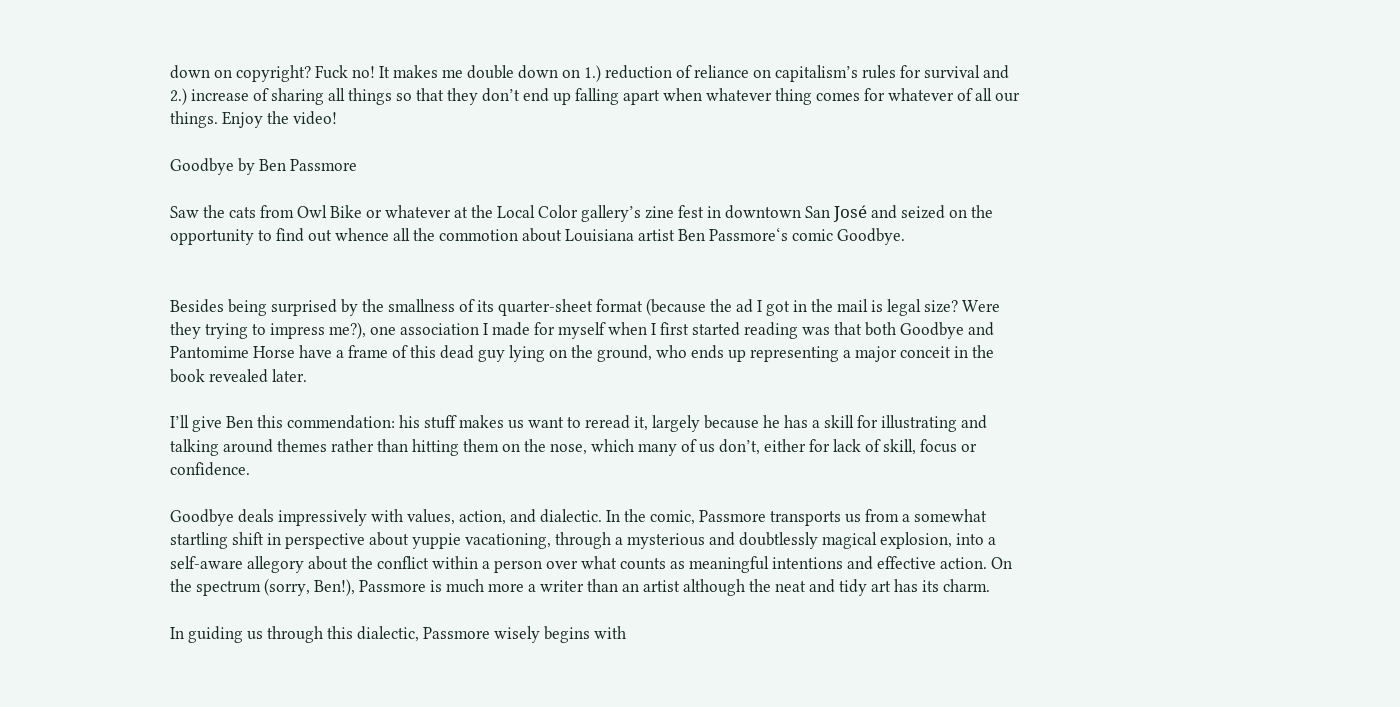down on copyright? Fuck no! It makes me double down on 1.) reduction of reliance on capitalism’s rules for survival and 2.) increase of sharing all things so that they don’t end up falling apart when whatever thing comes for whatever of all our things. Enjoy the video!

Goodbye by Ben Passmore

Saw the cats from Owl Bike or whatever at the Local Color gallery’s zine fest in downtown San José and seized on the opportunity to find out whence all the commotion about Louisiana artist Ben Passmore‘s comic Goodbye.


Besides being surprised by the smallness of its quarter-sheet format (because the ad I got in the mail is legal size? Were they trying to impress me?), one association I made for myself when I first started reading was that both Goodbye and Pantomime Horse have a frame of this dead guy lying on the ground, who ends up representing a major conceit in the book revealed later.

I’ll give Ben this commendation: his stuff makes us want to reread it, largely because he has a skill for illustrating and talking around themes rather than hitting them on the nose, which many of us don’t, either for lack of skill, focus or confidence.

Goodbye deals impressively with values, action, and dialectic. In the comic, Passmore transports us from a somewhat startling shift in perspective about yuppie vacationing, through a mysterious and doubtlessly magical explosion, into a self-aware allegory about the conflict within a person over what counts as meaningful intentions and effective action. On the spectrum (sorry, Ben!), Passmore is much more a writer than an artist although the neat and tidy art has its charm.

In guiding us through this dialectic, Passmore wisely begins with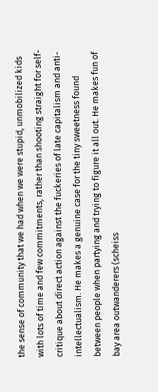the sense of community that we had when we were stupid, unmobilized kids with lots of time and few commitments, rather than shooting straight for self-critique about direct action against the fuckeries of late capitalism and anti-intellectualism. He makes a genuine case for the tiny sweetness found between people when partying and trying to figure it all out. He makes fun of bay area outwanderers (scheiss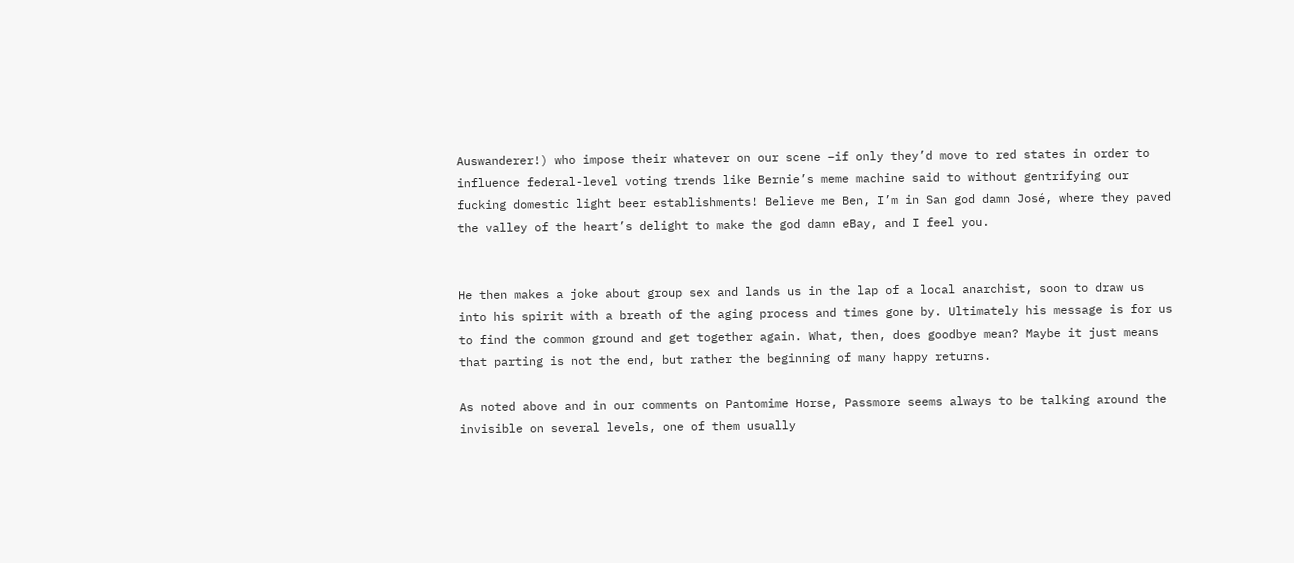Auswanderer!) who impose their whatever on our scene –if only they’d move to red states in order to influence federal-level voting trends like Bernie’s meme machine said to without gentrifying our fucking domestic light beer establishments! Believe me Ben, I’m in San god damn José, where they paved the valley of the heart’s delight to make the god damn eBay, and I feel you.


He then makes a joke about group sex and lands us in the lap of a local anarchist, soon to draw us into his spirit with a breath of the aging process and times gone by. Ultimately his message is for us to find the common ground and get together again. What, then, does goodbye mean? Maybe it just means that parting is not the end, but rather the beginning of many happy returns.

As noted above and in our comments on Pantomime Horse, Passmore seems always to be talking around the invisible on several levels, one of them usually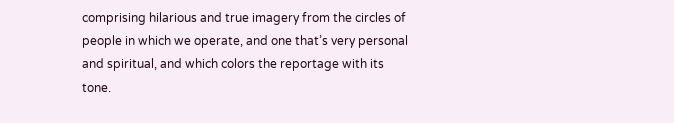comprising hilarious and true imagery from the circles of people in which we operate, and one that’s very personal and spiritual, and which colors the reportage with its tone.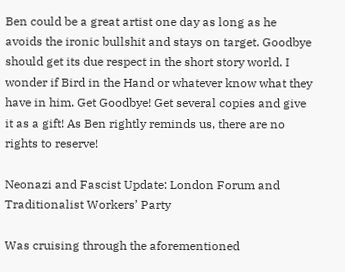Ben could be a great artist one day as long as he avoids the ironic bullshit and stays on target. Goodbye should get its due respect in the short story world. I wonder if Bird in the Hand or whatever know what they have in him. Get Goodbye! Get several copies and give it as a gift! As Ben rightly reminds us, there are no rights to reserve!

Neonazi and Fascist Update: London Forum and Traditionalist Workers’ Party

Was cruising through the aforementioned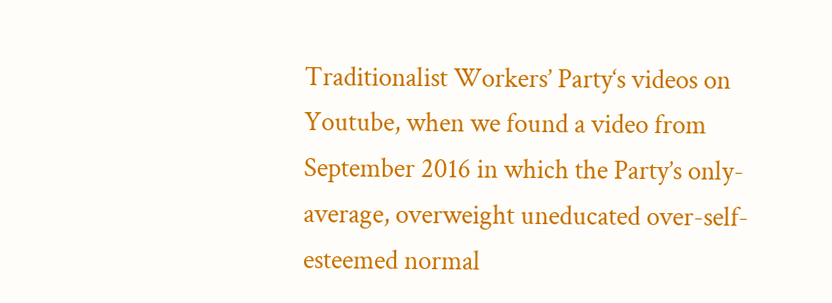Traditionalist Workers’ Party‘s videos on Youtube, when we found a video from September 2016 in which the Party’s only-average, overweight uneducated over-self-esteemed normal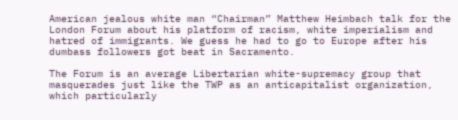American jealous white man “Chairman” Matthew Heimbach talk for the London Forum about his platform of racism, white imperialism and hatred of immigrants. We guess he had to go to Europe after his dumbass followers got beat in Sacramento.

The Forum is an average Libertarian white-supremacy group that masquerades just like the TWP as an anticapitalist organization, which particularly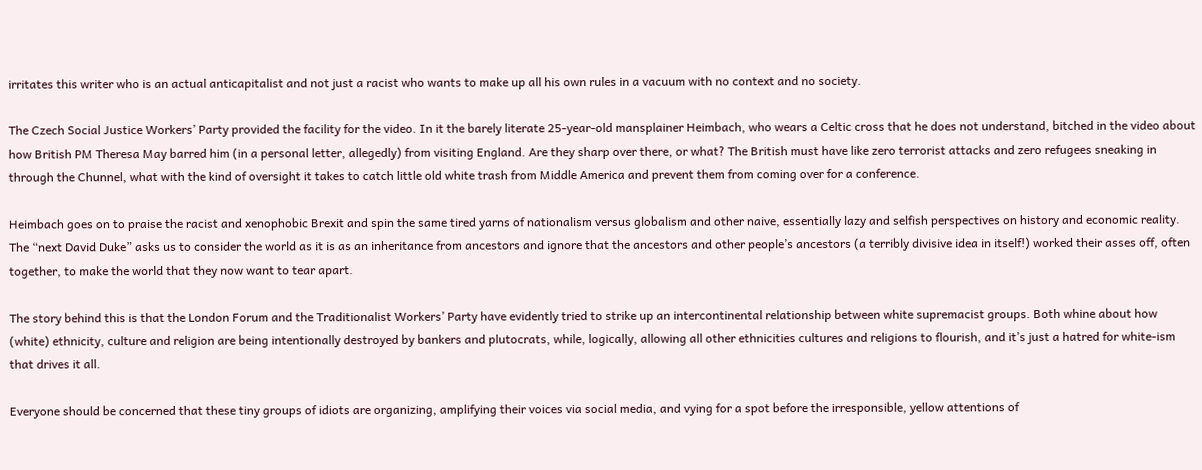irritates this writer who is an actual anticapitalist and not just a racist who wants to make up all his own rules in a vacuum with no context and no society.

The Czech Social Justice Workers’ Party provided the facility for the video. In it the barely literate 25-year-old mansplainer Heimbach, who wears a Celtic cross that he does not understand, bitched in the video about how British PM Theresa May barred him (in a personal letter, allegedly) from visiting England. Are they sharp over there, or what? The British must have like zero terrorist attacks and zero refugees sneaking in through the Chunnel, what with the kind of oversight it takes to catch little old white trash from Middle America and prevent them from coming over for a conference.

Heimbach goes on to praise the racist and xenophobic Brexit and spin the same tired yarns of nationalism versus globalism and other naive, essentially lazy and selfish perspectives on history and economic reality. The “next David Duke” asks us to consider the world as it is as an inheritance from ancestors and ignore that the ancestors and other people’s ancestors (a terribly divisive idea in itself!) worked their asses off, often together, to make the world that they now want to tear apart.

The story behind this is that the London Forum and the Traditionalist Workers’ Party have evidently tried to strike up an intercontinental relationship between white supremacist groups. Both whine about how (white) ethnicity, culture and religion are being intentionally destroyed by bankers and plutocrats, while, logically, allowing all other ethnicities cultures and religions to flourish, and it’s just a hatred for white-ism that drives it all.

Everyone should be concerned that these tiny groups of idiots are organizing, amplifying their voices via social media, and vying for a spot before the irresponsible, yellow attentions of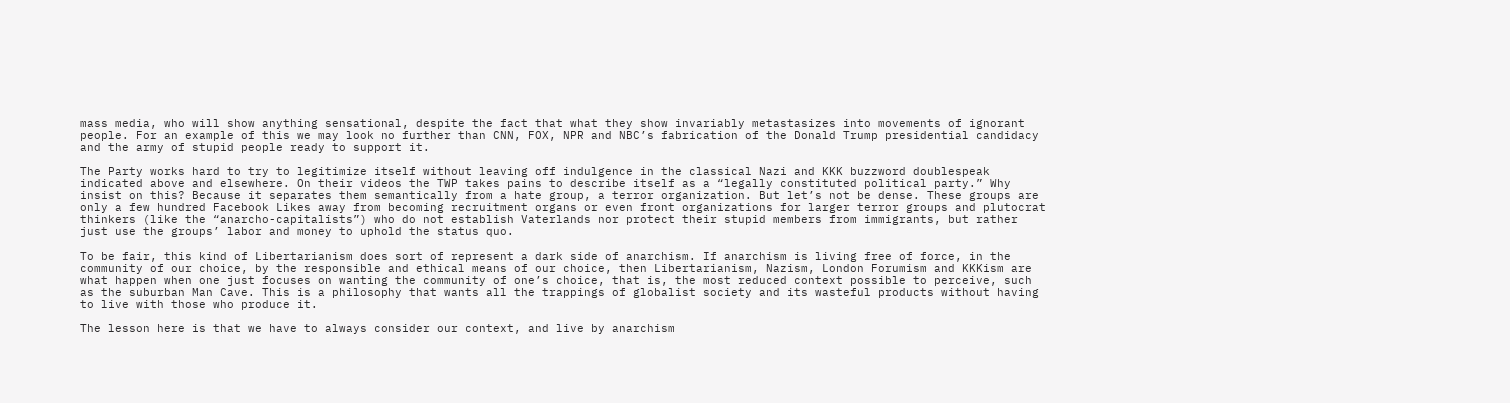mass media, who will show anything sensational, despite the fact that what they show invariably metastasizes into movements of ignorant people. For an example of this we may look no further than CNN, FOX, NPR and NBC’s fabrication of the Donald Trump presidential candidacy and the army of stupid people ready to support it.

The Party works hard to try to legitimize itself without leaving off indulgence in the classical Nazi and KKK buzzword doublespeak indicated above and elsewhere. On their videos the TWP takes pains to describe itself as a “legally constituted political party.” Why insist on this? Because it separates them semantically from a hate group, a terror organization. But let’s not be dense. These groups are only a few hundred Facebook Likes away from becoming recruitment organs or even front organizations for larger terror groups and plutocrat thinkers (like the “anarcho-capitalists”) who do not establish Vaterlands nor protect their stupid members from immigrants, but rather just use the groups’ labor and money to uphold the status quo.

To be fair, this kind of Libertarianism does sort of represent a dark side of anarchism. If anarchism is living free of force, in the community of our choice, by the responsible and ethical means of our choice, then Libertarianism, Nazism, London Forumism and KKKism are what happen when one just focuses on wanting the community of one’s choice, that is, the most reduced context possible to perceive, such as the suburban Man Cave. This is a philosophy that wants all the trappings of globalist society and its wasteful products without having to live with those who produce it.

The lesson here is that we have to always consider our context, and live by anarchism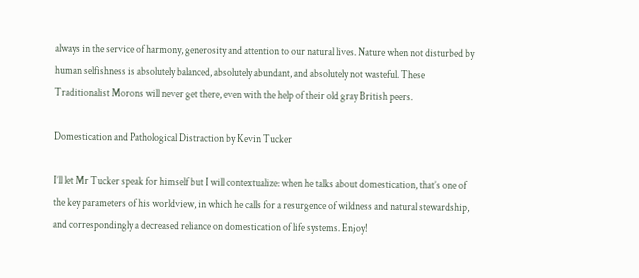always in the service of harmony, generosity and attention to our natural lives. Nature when not disturbed by human selfishness is absolutely balanced, absolutely abundant, and absolutely not wasteful. These Traditionalist Morons will never get there, even with the help of their old gray British peers.

Domestication and Pathological Distraction by Kevin Tucker

I’ll let Mr Tucker speak for himself but I will contextualize: when he talks about domestication, that’s one of the key parameters of his worldview, in which he calls for a resurgence of wildness and natural stewardship, and correspondingly a decreased reliance on domestication of life systems. Enjoy!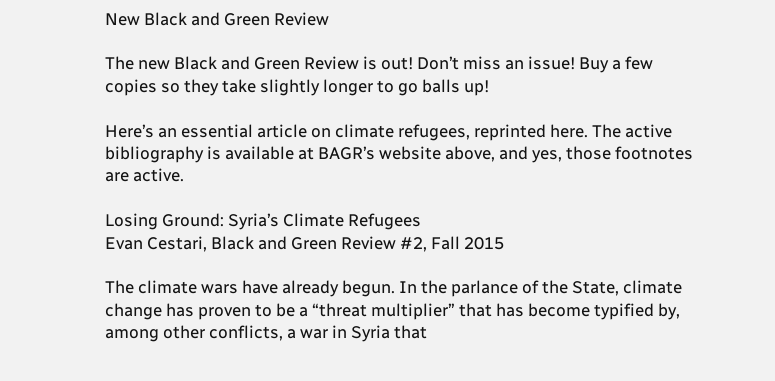New Black and Green Review

The new Black and Green Review is out! Don’t miss an issue! Buy a few copies so they take slightly longer to go balls up!

Here’s an essential article on climate refugees, reprinted here. The active bibliography is available at BAGR’s website above, and yes, those footnotes are active.

Losing Ground: Syria’s Climate Refugees
Evan Cestari, Black and Green Review #2, Fall 2015

The climate wars have already begun. In the parlance of the State, climate change has proven to be a “threat multiplier” that has become typified by, among other conflicts, a war in Syria that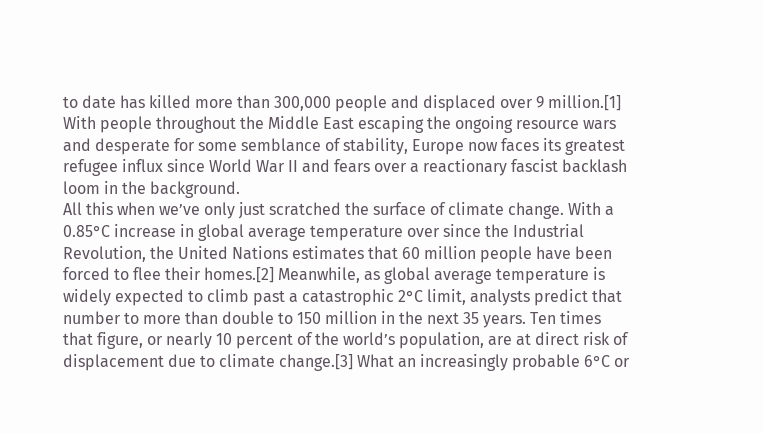to date has killed more than 300,000 people and displaced over 9 million.[1] With people throughout the Middle East escaping the ongoing resource wars and desperate for some semblance of stability, Europe now faces its greatest refugee influx since World War II and fears over a reactionary fascist backlash loom in the background.
All this when we’ve only just scratched the surface of climate change. With a 0.85°C increase in global average temperature over since the Industrial Revolution, the United Nations estimates that 60 million people have been forced to flee their homes.[2] Meanwhile, as global average temperature is widely expected to climb past a catastrophic 2°C limit, analysts predict that number to more than double to 150 million in the next 35 years. Ten times that figure, or nearly 10 percent of the world’s population, are at direct risk of displacement due to climate change.[3] What an increasingly probable 6°C or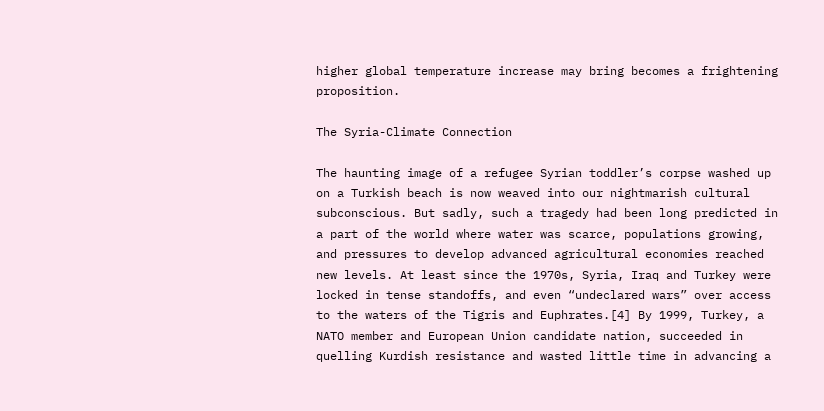higher global temperature increase may bring becomes a frightening proposition.

The Syria-Climate Connection

The haunting image of a refugee Syrian toddler’s corpse washed up on a Turkish beach is now weaved into our nightmarish cultural subconscious. But sadly, such a tragedy had been long predicted in a part of the world where water was scarce, populations growing, and pressures to develop advanced agricultural economies reached new levels. At least since the 1970s, Syria, Iraq and Turkey were locked in tense standoffs, and even “undeclared wars” over access to the waters of the Tigris and Euphrates.[4] By 1999, Turkey, a NATO member and European Union candidate nation, succeeded in quelling Kurdish resistance and wasted little time in advancing a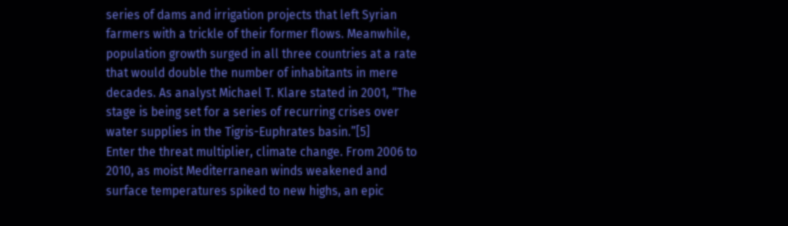series of dams and irrigation projects that left Syrian farmers with a trickle of their former flows. Meanwhile, population growth surged in all three countries at a rate that would double the number of inhabitants in mere decades. As analyst Michael T. Klare stated in 2001, “The stage is being set for a series of recurring crises over water supplies in the Tigris-Euphrates basin.”[5]
Enter the threat multiplier, climate change. From 2006 to 2010, as moist Mediterranean winds weakened and surface temperatures spiked to new highs, an epic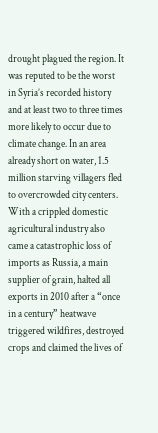drought plagued the region. It was reputed to be the worst in Syria’s recorded history and at least two to three times more likely to occur due to climate change. In an area already short on water, 1.5 million starving villagers fled to overcrowded city centers. With a crippled domestic agricultural industry also came a catastrophic loss of imports as Russia, a main supplier of grain, halted all exports in 2010 after a “once in a century” heatwave triggered wildfires, destroyed crops and claimed the lives of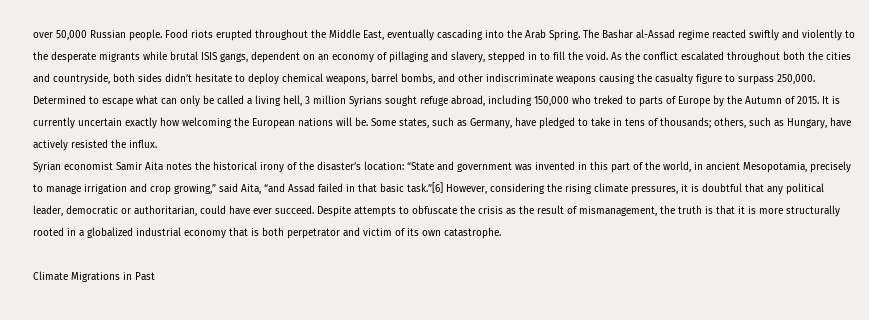over 50,000 Russian people. Food riots erupted throughout the Middle East, eventually cascading into the Arab Spring. The Bashar al-Assad regime reacted swiftly and violently to the desperate migrants while brutal ISIS gangs, dependent on an economy of pillaging and slavery, stepped in to fill the void. As the conflict escalated throughout both the cities and countryside, both sides didn’t hesitate to deploy chemical weapons, barrel bombs, and other indiscriminate weapons causing the casualty figure to surpass 250,000. Determined to escape what can only be called a living hell, 3 million Syrians sought refuge abroad, including 150,000 who treked to parts of Europe by the Autumn of 2015. It is currently uncertain exactly how welcoming the European nations will be. Some states, such as Germany, have pledged to take in tens of thousands; others, such as Hungary, have actively resisted the influx.
Syrian economist Samir Aita notes the historical irony of the disaster’s location: “State and government was invented in this part of the world, in ancient Mesopotamia, precisely to manage irrigation and crop growing,” said Aita, “and Assad failed in that basic task.”[6] However, considering the rising climate pressures, it is doubtful that any political leader, democratic or authoritarian, could have ever succeed. Despite attempts to obfuscate the crisis as the result of mismanagement, the truth is that it is more structurally rooted in a globalized industrial economy that is both perpetrator and victim of its own catastrophe.

Climate Migrations in Past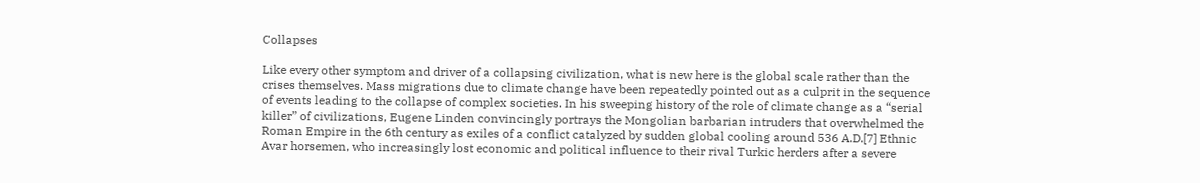Collapses

Like every other symptom and driver of a collapsing civilization, what is new here is the global scale rather than the crises themselves. Mass migrations due to climate change have been repeatedly pointed out as a culprit in the sequence of events leading to the collapse of complex societies. In his sweeping history of the role of climate change as a “serial killer” of civilizations, Eugene Linden convincingly portrays the Mongolian barbarian intruders that overwhelmed the Roman Empire in the 6th century as exiles of a conflict catalyzed by sudden global cooling around 536 A.D.[7] Ethnic Avar horsemen, who increasingly lost economic and political influence to their rival Turkic herders after a severe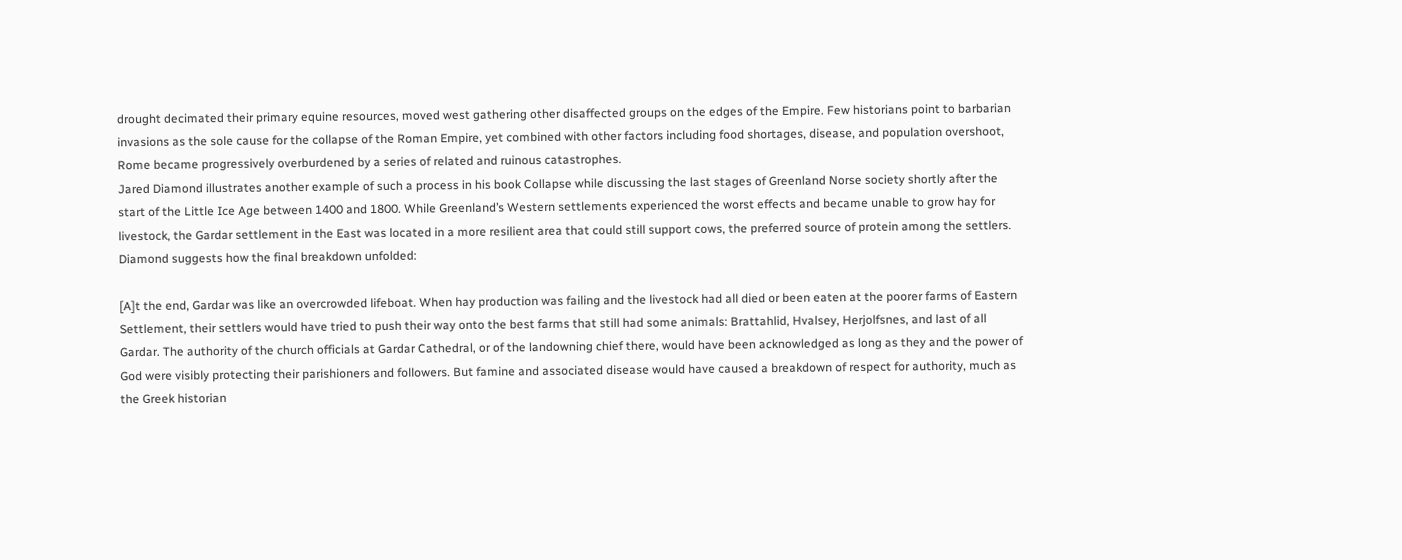drought decimated their primary equine resources, moved west gathering other disaffected groups on the edges of the Empire. Few historians point to barbarian invasions as the sole cause for the collapse of the Roman Empire, yet combined with other factors including food shortages, disease, and population overshoot, Rome became progressively overburdened by a series of related and ruinous catastrophes.
Jared Diamond illustrates another example of such a process in his book Collapse while discussing the last stages of Greenland Norse society shortly after the start of the Little Ice Age between 1400 and 1800. While Greenland’s Western settlements experienced the worst effects and became unable to grow hay for livestock, the Gardar settlement in the East was located in a more resilient area that could still support cows, the preferred source of protein among the settlers. Diamond suggests how the final breakdown unfolded:

[A]t the end, Gardar was like an overcrowded lifeboat. When hay production was failing and the livestock had all died or been eaten at the poorer farms of Eastern Settlement, their settlers would have tried to push their way onto the best farms that still had some animals: Brattahlid, Hvalsey, Herjolfsnes, and last of all Gardar. The authority of the church officials at Gardar Cathedral, or of the landowning chief there, would have been acknowledged as long as they and the power of God were visibly protecting their parishioners and followers. But famine and associated disease would have caused a breakdown of respect for authority, much as the Greek historian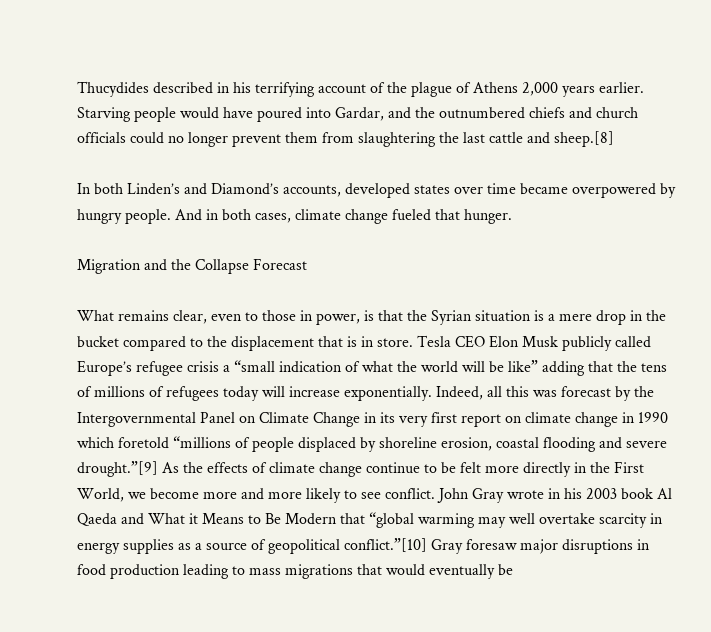Thucydides described in his terrifying account of the plague of Athens 2,000 years earlier. Starving people would have poured into Gardar, and the outnumbered chiefs and church officials could no longer prevent them from slaughtering the last cattle and sheep.[8]

In both Linden’s and Diamond’s accounts, developed states over time became overpowered by hungry people. And in both cases, climate change fueled that hunger.

Migration and the Collapse Forecast

What remains clear, even to those in power, is that the Syrian situation is a mere drop in the bucket compared to the displacement that is in store. Tesla CEO Elon Musk publicly called Europe’s refugee crisis a “small indication of what the world will be like” adding that the tens of millions of refugees today will increase exponentially. Indeed, all this was forecast by the Intergovernmental Panel on Climate Change in its very first report on climate change in 1990 which foretold “millions of people displaced by shoreline erosion, coastal flooding and severe drought.”[9] As the effects of climate change continue to be felt more directly in the First World, we become more and more likely to see conflict. John Gray wrote in his 2003 book Al Qaeda and What it Means to Be Modern that “global warming may well overtake scarcity in energy supplies as a source of geopolitical conflict.”[10] Gray foresaw major disruptions in food production leading to mass migrations that would eventually be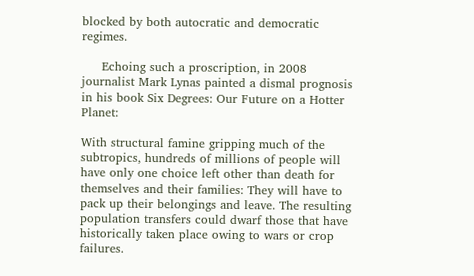blocked by both autocratic and democratic regimes.

     Echoing such a proscription, in 2008 journalist Mark Lynas painted a dismal prognosis in his book Six Degrees: Our Future on a Hotter Planet:

With structural famine gripping much of the subtropics, hundreds of millions of people will have only one choice left other than death for themselves and their families: They will have to pack up their belongings and leave. The resulting population transfers could dwarf those that have historically taken place owing to wars or crop failures.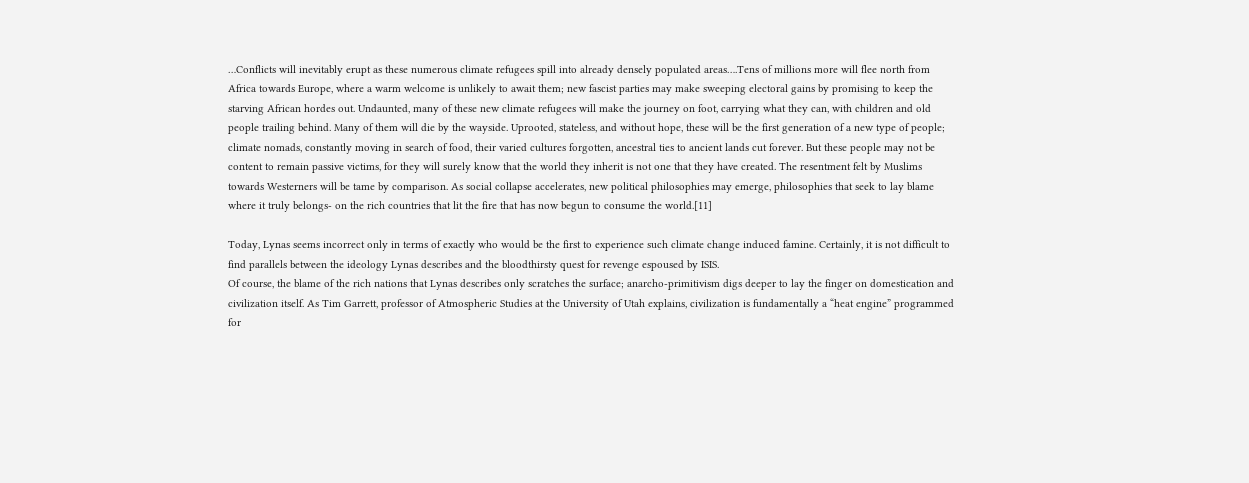…Conflicts will inevitably erupt as these numerous climate refugees spill into already densely populated areas….Tens of millions more will flee north from Africa towards Europe, where a warm welcome is unlikely to await them; new fascist parties may make sweeping electoral gains by promising to keep the starving African hordes out. Undaunted, many of these new climate refugees will make the journey on foot, carrying what they can, with children and old people trailing behind. Many of them will die by the wayside. Uprooted, stateless, and without hope, these will be the first generation of a new type of people; climate nomads, constantly moving in search of food, their varied cultures forgotten, ancestral ties to ancient lands cut forever. But these people may not be content to remain passive victims, for they will surely know that the world they inherit is not one that they have created. The resentment felt by Muslims towards Westerners will be tame by comparison. As social collapse accelerates, new political philosophies may emerge, philosophies that seek to lay blame where it truly belongs- on the rich countries that lit the fire that has now begun to consume the world.[11]

Today, Lynas seems incorrect only in terms of exactly who would be the first to experience such climate change induced famine. Certainly, it is not difficult to find parallels between the ideology Lynas describes and the bloodthirsty quest for revenge espoused by ISIS.
Of course, the blame of the rich nations that Lynas describes only scratches the surface; anarcho-primitivism digs deeper to lay the finger on domestication and civilization itself. As Tim Garrett, professor of Atmospheric Studies at the University of Utah explains, civilization is fundamentally a “heat engine” programmed for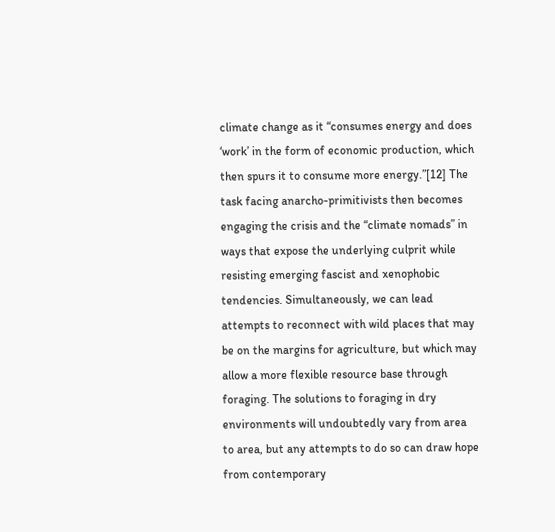climate change as it “consumes energy and does ‘work’ in the form of economic production, which then spurs it to consume more energy.”[12] The task facing anarcho-primitivists then becomes engaging the crisis and the “climate nomads” in ways that expose the underlying culprit while resisting emerging fascist and xenophobic tendencies. Simultaneously, we can lead attempts to reconnect with wild places that may be on the margins for agriculture, but which may allow a more flexible resource base through foraging. The solutions to foraging in dry environments will undoubtedly vary from area to area, but any attempts to do so can draw hope from contemporary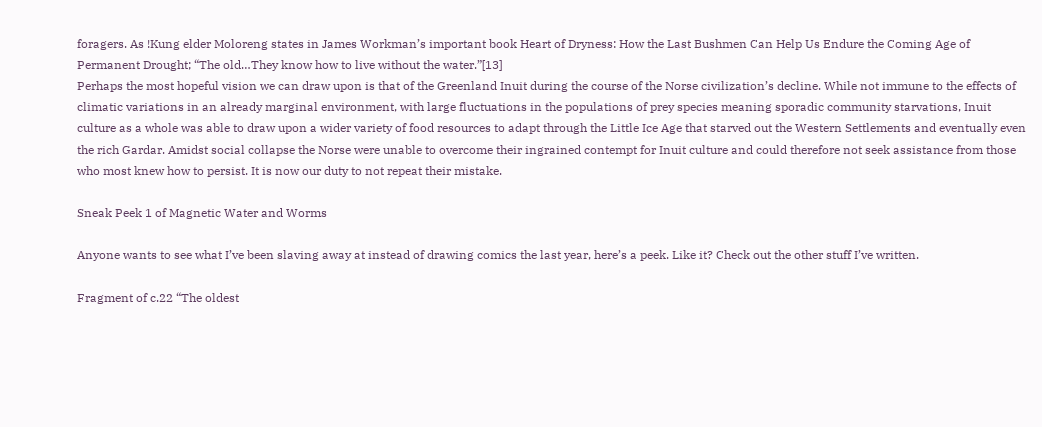foragers. As !Kung elder Moloreng states in James Workman’s important book Heart of Dryness: How the Last Bushmen Can Help Us Endure the Coming Age of Permanent Drought; “The old…They know how to live without the water.”[13]
Perhaps the most hopeful vision we can draw upon is that of the Greenland Inuit during the course of the Norse civilization’s decline. While not immune to the effects of climatic variations in an already marginal environment, with large fluctuations in the populations of prey species meaning sporadic community starvations, Inuit culture as a whole was able to draw upon a wider variety of food resources to adapt through the Little Ice Age that starved out the Western Settlements and eventually even the rich Gardar. Amidst social collapse the Norse were unable to overcome their ingrained contempt for Inuit culture and could therefore not seek assistance from those who most knew how to persist. It is now our duty to not repeat their mistake.

Sneak Peek 1 of Magnetic Water and Worms

Anyone wants to see what I’ve been slaving away at instead of drawing comics the last year, here’s a peek. Like it? Check out the other stuff I’ve written.

Fragment of c.22 “The oldest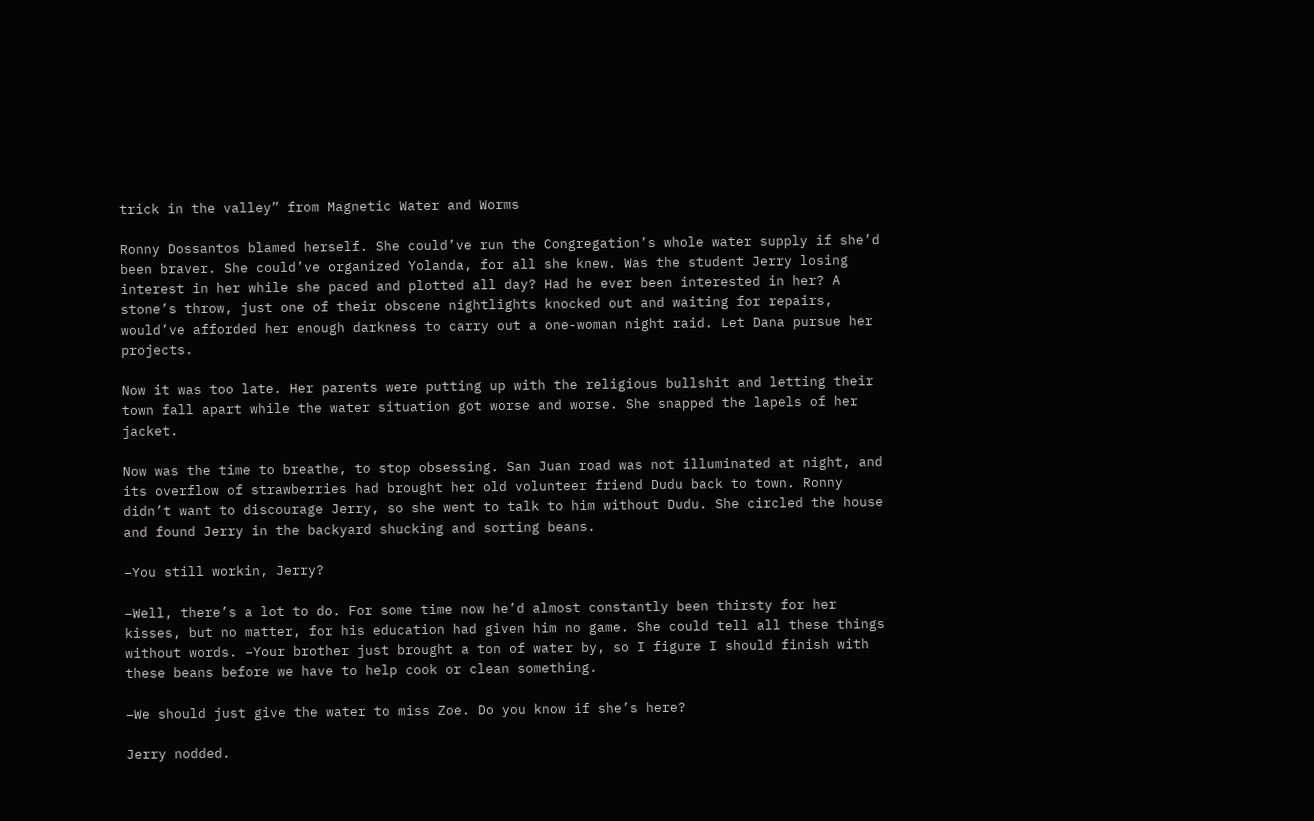trick in the valley” from Magnetic Water and Worms

Ronny Dossantos blamed herself. She could’ve run the Congregation’s whole water supply if she’d been braver. She could’ve organized Yolanda, for all she knew. Was the student Jerry losing interest in her while she paced and plotted all day? Had he ever been interested in her? A stone’s throw, just one of their obscene nightlights knocked out and waiting for repairs, would’ve afforded her enough darkness to carry out a one-woman night raid. Let Dana pursue her projects.

Now it was too late. Her parents were putting up with the religious bullshit and letting their town fall apart while the water situation got worse and worse. She snapped the lapels of her jacket.

Now was the time to breathe, to stop obsessing. San Juan road was not illuminated at night, and its overflow of strawberries had brought her old volunteer friend Dudu back to town. Ronny didn’t want to discourage Jerry, so she went to talk to him without Dudu. She circled the house and found Jerry in the backyard shucking and sorting beans.

–You still workin, Jerry?

–Well, there’s a lot to do. For some time now he’d almost constantly been thirsty for her kisses, but no matter, for his education had given him no game. She could tell all these things without words. –Your brother just brought a ton of water by, so I figure I should finish with these beans before we have to help cook or clean something.

–We should just give the water to miss Zoe. Do you know if she’s here?

Jerry nodded.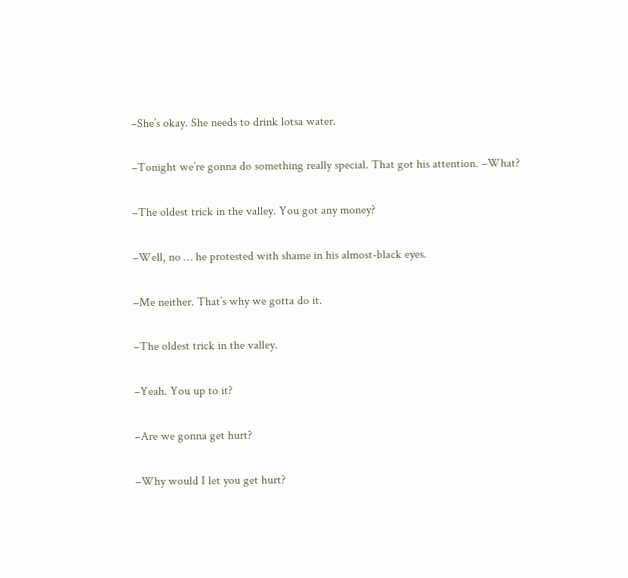–She’s okay. She needs to drink lotsa water.

–Tonight we’re gonna do something really special. That got his attention. –What?

–The oldest trick in the valley. You got any money?

–Well, no … he protested with shame in his almost-black eyes.

–Me neither. That’s why we gotta do it.

–The oldest trick in the valley.

–Yeah. You up to it?

–Are we gonna get hurt?

–Why would I let you get hurt?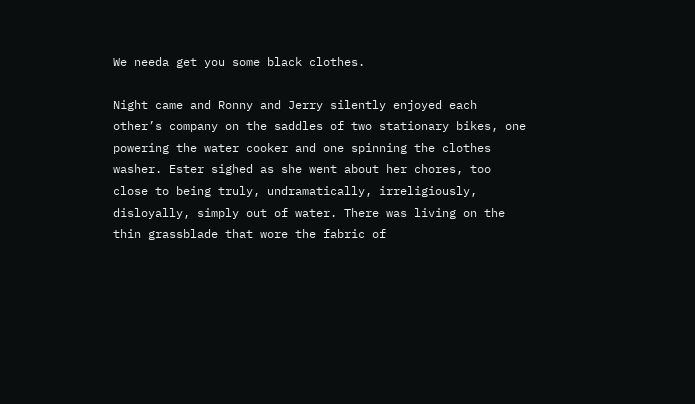We needa get you some black clothes.

Night came and Ronny and Jerry silently enjoyed each other’s company on the saddles of two stationary bikes, one powering the water cooker and one spinning the clothes washer. Ester sighed as she went about her chores, too close to being truly, undramatically, irreligiously, disloyally, simply out of water. There was living on the thin grassblade that wore the fabric of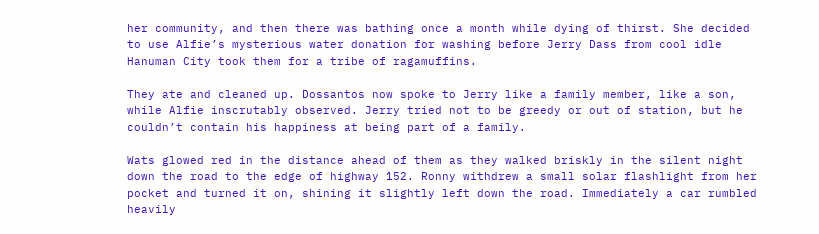her community, and then there was bathing once a month while dying of thirst. She decided to use Alfie’s mysterious water donation for washing before Jerry Dass from cool idle Hanuman City took them for a tribe of ragamuffins.

They ate and cleaned up. Dossantos now spoke to Jerry like a family member, like a son, while Alfie inscrutably observed. Jerry tried not to be greedy or out of station, but he couldn’t contain his happiness at being part of a family.

Wats glowed red in the distance ahead of them as they walked briskly in the silent night down the road to the edge of highway 152. Ronny withdrew a small solar flashlight from her pocket and turned it on, shining it slightly left down the road. Immediately a car rumbled heavily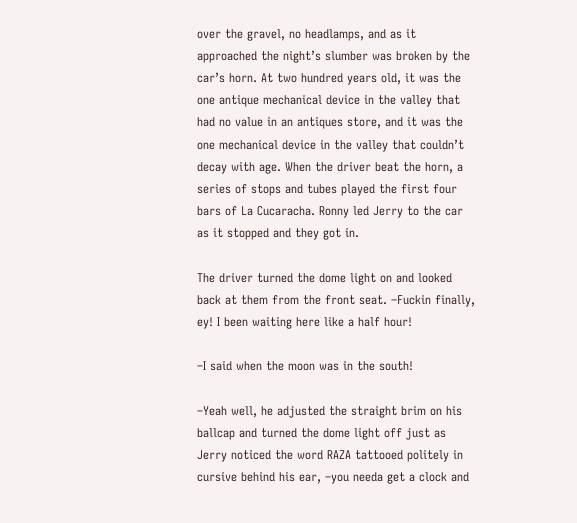over the gravel, no headlamps, and as it approached the night’s slumber was broken by the car’s horn. At two hundred years old, it was the one antique mechanical device in the valley that had no value in an antiques store, and it was the one mechanical device in the valley that couldn’t decay with age. When the driver beat the horn, a series of stops and tubes played the first four bars of La Cucaracha. Ronny led Jerry to the car as it stopped and they got in.

The driver turned the dome light on and looked back at them from the front seat. –Fuckin finally, ey! I been waiting here like a half hour!

–I said when the moon was in the south!

–Yeah well, he adjusted the straight brim on his ballcap and turned the dome light off just as Jerry noticed the word RAZA tattooed politely in cursive behind his ear, –you needa get a clock and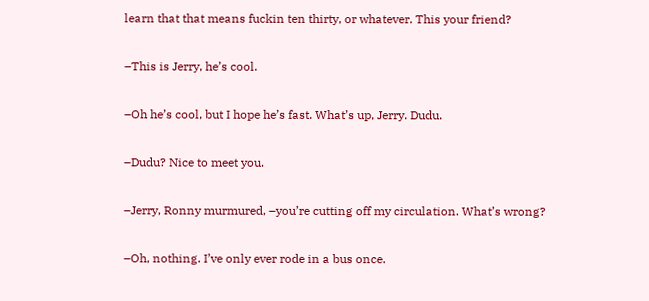learn that that means fuckin ten thirty, or whatever. This your friend?

–This is Jerry, he’s cool.

–Oh he’s cool, but I hope he’s fast. What’s up, Jerry. Dudu.

–Dudu? Nice to meet you.

–Jerry, Ronny murmured, –you’re cutting off my circulation. What’s wrong?

–Oh, nothing. I’ve only ever rode in a bus once.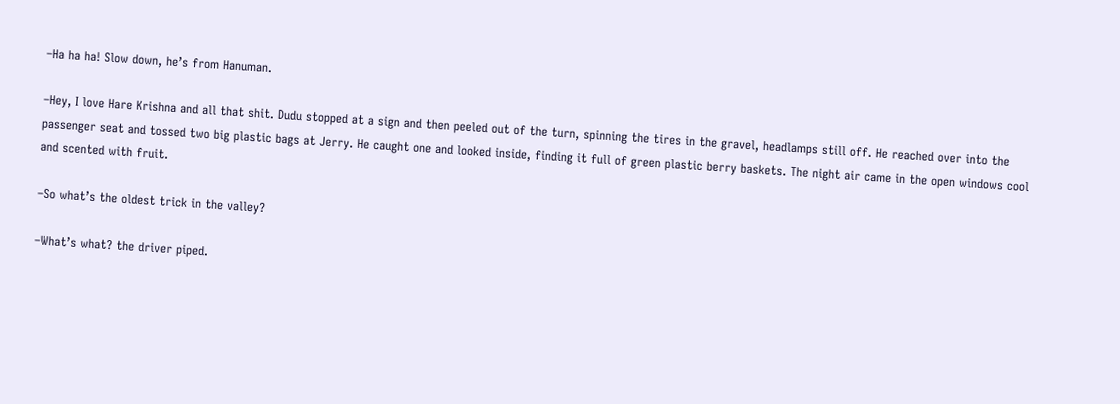–Ha ha ha! Slow down, he’s from Hanuman.

–Hey, I love Hare Krishna and all that shit. Dudu stopped at a sign and then peeled out of the turn, spinning the tires in the gravel, headlamps still off. He reached over into the passenger seat and tossed two big plastic bags at Jerry. He caught one and looked inside, finding it full of green plastic berry baskets. The night air came in the open windows cool and scented with fruit.

–So what’s the oldest trick in the valley?

–What’s what? the driver piped.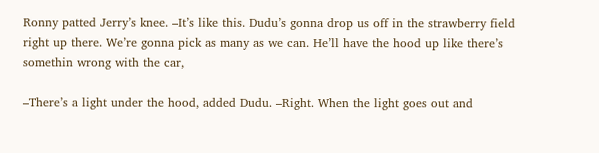Ronny patted Jerry’s knee. –It’s like this. Dudu’s gonna drop us off in the strawberry field right up there. We’re gonna pick as many as we can. He’ll have the hood up like there’s somethin wrong with the car,

–There’s a light under the hood, added Dudu. –Right. When the light goes out and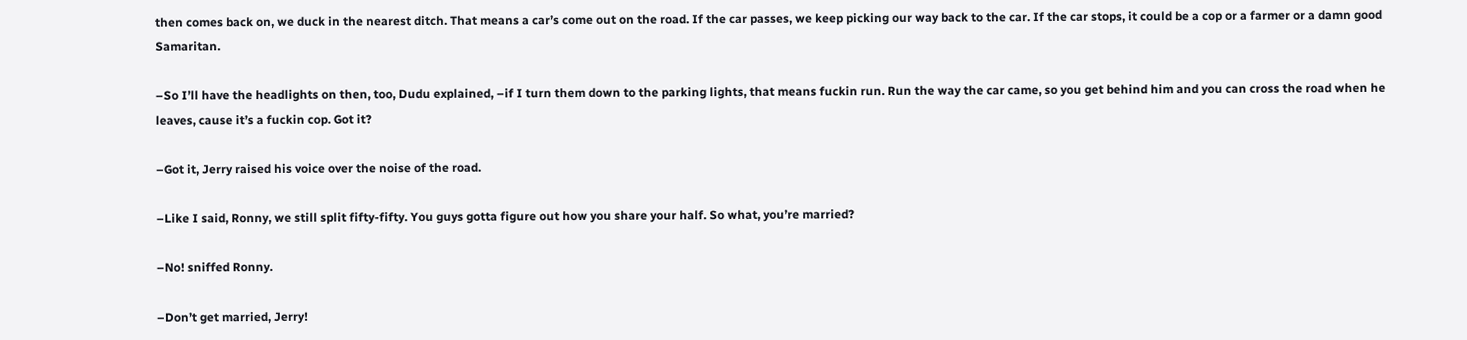then comes back on, we duck in the nearest ditch. That means a car’s come out on the road. If the car passes, we keep picking our way back to the car. If the car stops, it could be a cop or a farmer or a damn good Samaritan.

–So I’ll have the headlights on then, too, Dudu explained, –if I turn them down to the parking lights, that means fuckin run. Run the way the car came, so you get behind him and you can cross the road when he leaves, cause it’s a fuckin cop. Got it?

–Got it, Jerry raised his voice over the noise of the road.

–Like I said, Ronny, we still split fifty-fifty. You guys gotta figure out how you share your half. So what, you’re married?

–No! sniffed Ronny.

–Don’t get married, Jerry!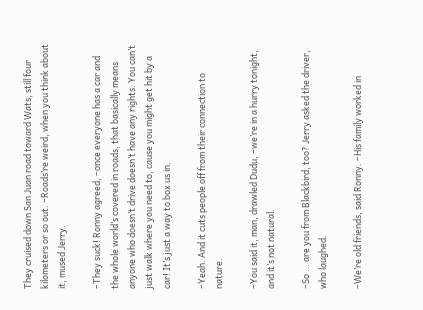They cruised down San Juan road toward Wats, still four kilometers or so out. –Roads’re weird, when you think about it, mused Jerry.

–They suck! Ronny agreed, –once everyone has a car and the whole world’s covered in roads, that basically means anyone who doesn’t drive doesn’t have any rights. You can’t just walk where you need to, cause you might get hit by a car! It’s just a way to box us in.

–Yeah. And it cuts people off from their connection to nature.

–You said it, man, drawled Dudu, –we’re in a hurry tonight, and it’s not natural.

–So … are you from Blackbird, too? Jerry asked the driver, who laughed.

–We’re old friends, said Ronny. –His family worked in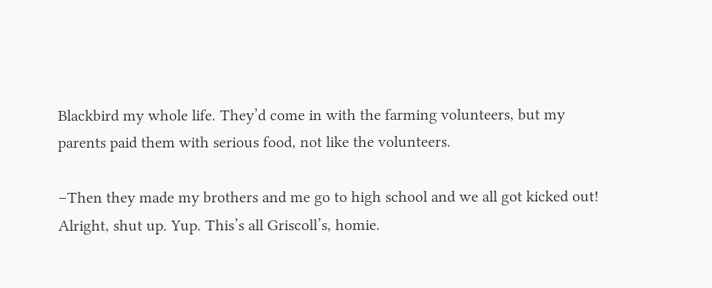Blackbird my whole life. They’d come in with the farming volunteers, but my parents paid them with serious food, not like the volunteers.

–Then they made my brothers and me go to high school and we all got kicked out! Alright, shut up. Yup. This’s all Griscoll’s, homie.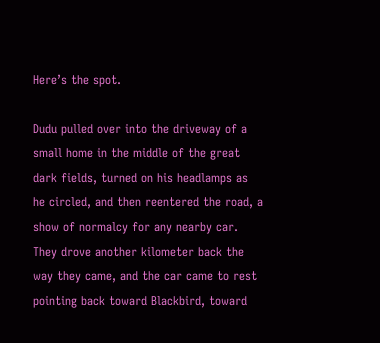Here’s the spot.

Dudu pulled over into the driveway of a small home in the middle of the great dark fields, turned on his headlamps as he circled, and then reentered the road, a show of normalcy for any nearby car. They drove another kilometer back the way they came, and the car came to rest pointing back toward Blackbird, toward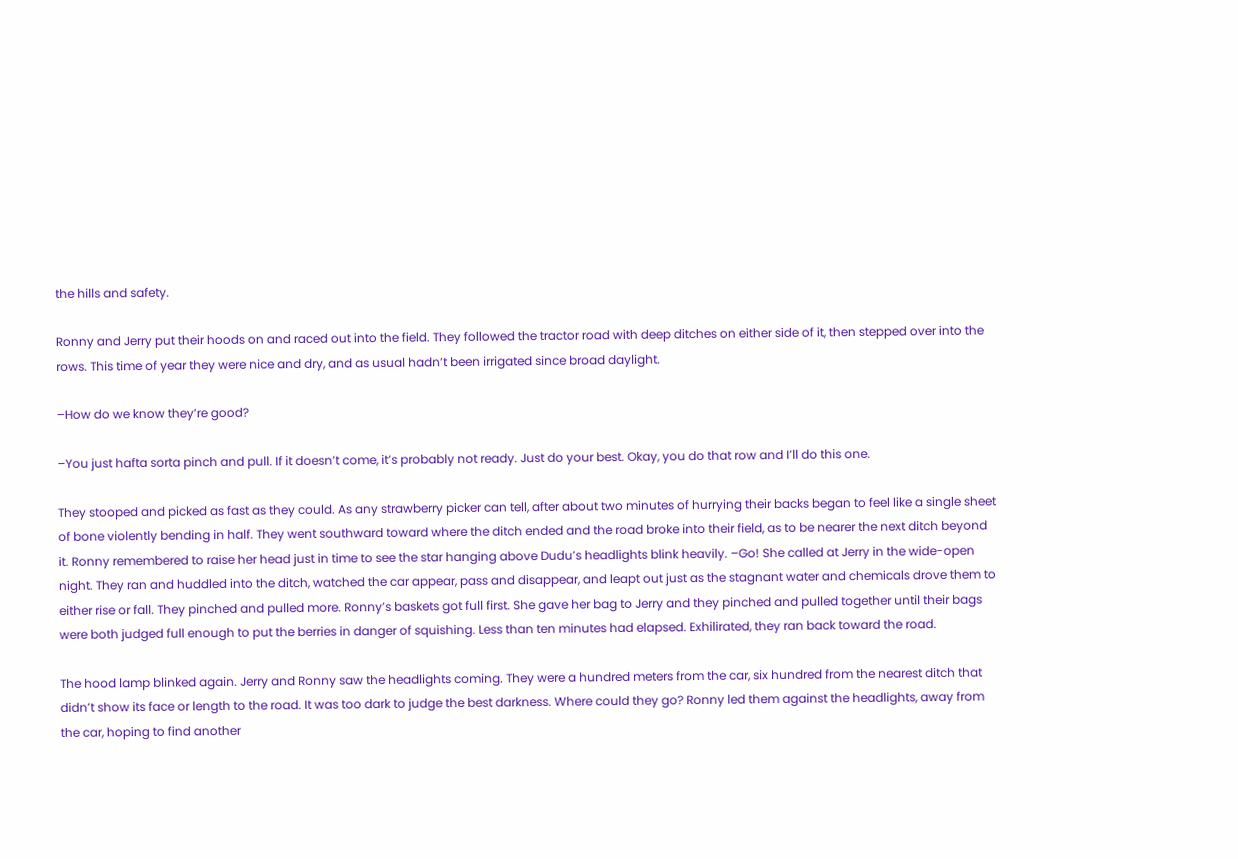the hills and safety.

Ronny and Jerry put their hoods on and raced out into the field. They followed the tractor road with deep ditches on either side of it, then stepped over into the rows. This time of year they were nice and dry, and as usual hadn’t been irrigated since broad daylight.

–How do we know they’re good?

–You just hafta sorta pinch and pull. If it doesn’t come, it’s probably not ready. Just do your best. Okay, you do that row and I’ll do this one.

They stooped and picked as fast as they could. As any strawberry picker can tell, after about two minutes of hurrying their backs began to feel like a single sheet of bone violently bending in half. They went southward toward where the ditch ended and the road broke into their field, as to be nearer the next ditch beyond it. Ronny remembered to raise her head just in time to see the star hanging above Dudu’s headlights blink heavily. –Go! She called at Jerry in the wide-open night. They ran and huddled into the ditch, watched the car appear, pass and disappear, and leapt out just as the stagnant water and chemicals drove them to either rise or fall. They pinched and pulled more. Ronny’s baskets got full first. She gave her bag to Jerry and they pinched and pulled together until their bags were both judged full enough to put the berries in danger of squishing. Less than ten minutes had elapsed. Exhilirated, they ran back toward the road.

The hood lamp blinked again. Jerry and Ronny saw the headlights coming. They were a hundred meters from the car, six hundred from the nearest ditch that didn’t show its face or length to the road. It was too dark to judge the best darkness. Where could they go? Ronny led them against the headlights, away from the car, hoping to find another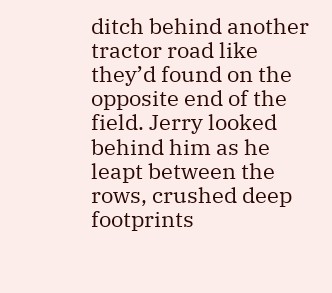ditch behind another tractor road like they’d found on the opposite end of the field. Jerry looked behind him as he leapt between the rows, crushed deep footprints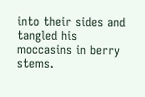into their sides and tangled his moccasins in berry stems.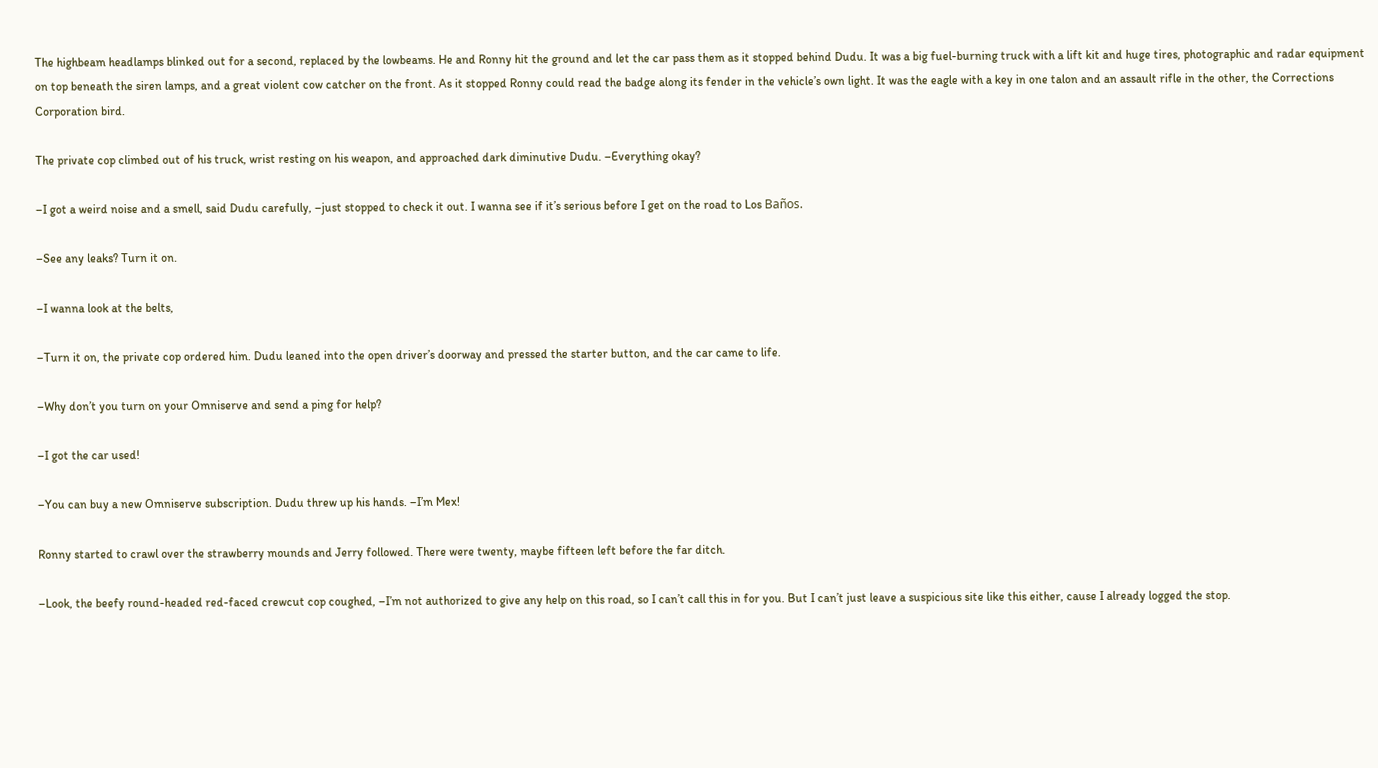The highbeam headlamps blinked out for a second, replaced by the lowbeams. He and Ronny hit the ground and let the car pass them as it stopped behind Dudu. It was a big fuel-burning truck with a lift kit and huge tires, photographic and radar equipment on top beneath the siren lamps, and a great violent cow catcher on the front. As it stopped Ronny could read the badge along its fender in the vehicle’s own light. It was the eagle with a key in one talon and an assault rifle in the other, the Corrections Corporation bird.

The private cop climbed out of his truck, wrist resting on his weapon, and approached dark diminutive Dudu. –Everything okay?

–I got a weird noise and a smell, said Dudu carefully, –just stopped to check it out. I wanna see if it’s serious before I get on the road to Los Baños.

–See any leaks? Turn it on.

–I wanna look at the belts,

–Turn it on, the private cop ordered him. Dudu leaned into the open driver’s doorway and pressed the starter button, and the car came to life.

–Why don’t you turn on your Omniserve and send a ping for help?

–I got the car used!

–You can buy a new Omniserve subscription. Dudu threw up his hands. –I’m Mex!

Ronny started to crawl over the strawberry mounds and Jerry followed. There were twenty, maybe fifteen left before the far ditch.

–Look, the beefy round-headed red-faced crewcut cop coughed, –I’m not authorized to give any help on this road, so I can’t call this in for you. But I can’t just leave a suspicious site like this either, cause I already logged the stop.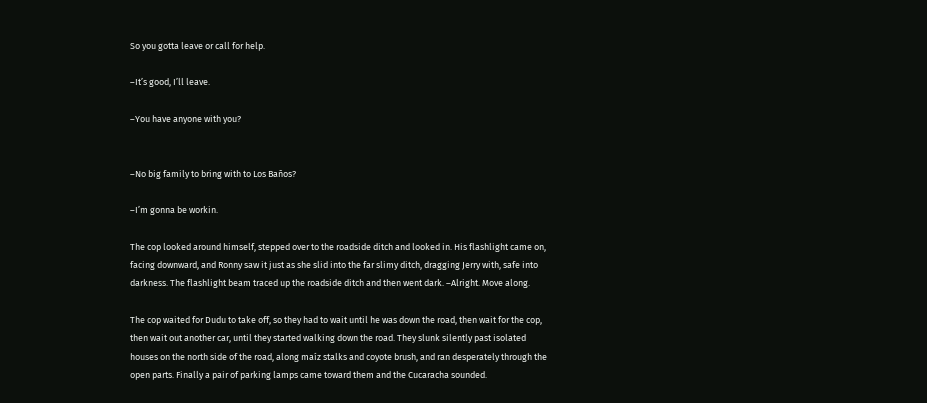So you gotta leave or call for help.

–It’s good, I’ll leave.

–You have anyone with you?


–No big family to bring with to Los Baños?

–I’m gonna be workin.

The cop looked around himself, stepped over to the roadside ditch and looked in. His flashlight came on, facing downward, and Ronny saw it just as she slid into the far slimy ditch, dragging Jerry with, safe into darkness. The flashlight beam traced up the roadside ditch and then went dark. –Alright. Move along.

The cop waited for Dudu to take off, so they had to wait until he was down the road, then wait for the cop, then wait out another car, until they started walking down the road. They slunk silently past isolated houses on the north side of the road, along maíz stalks and coyote brush, and ran desperately through the open parts. Finally a pair of parking lamps came toward them and the Cucaracha sounded.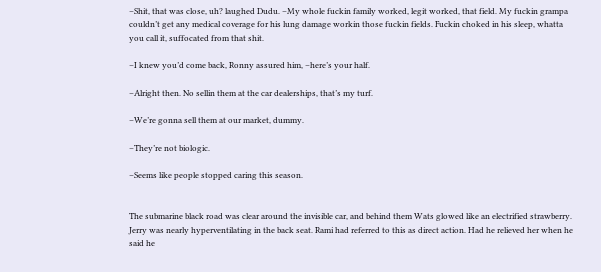–Shit, that was close, uh? laughed Dudu. –My whole fuckin family worked, legit worked, that field. My fuckin grampa couldn’t get any medical coverage for his lung damage workin those fuckin fields. Fuckin choked in his sleep, whatta you call it, suffocated from that shit.

–I knew you’d come back, Ronny assured him, –here’s your half.

–Alright then. No sellin them at the car dealerships, that’s my turf.

–We’re gonna sell them at our market, dummy.

–They’re not biologic.

–Seems like people stopped caring this season.


The submarine black road was clear around the invisible car, and behind them Wats glowed like an electrified strawberry. Jerry was nearly hyperventilating in the back seat. Rami had referred to this as direct action. Had he relieved her when he said he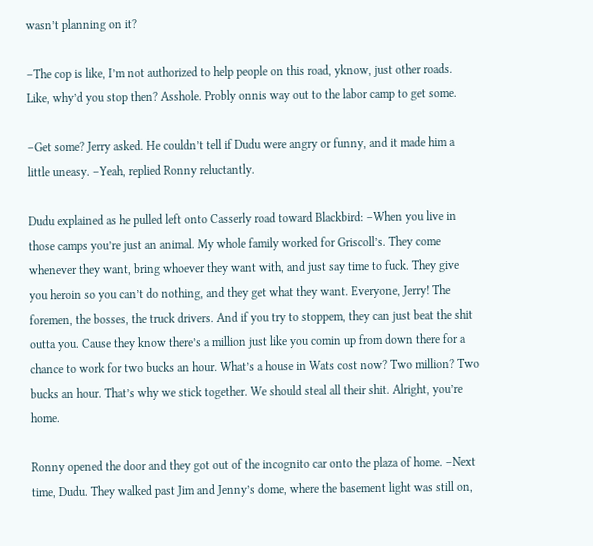wasn’t planning on it?

–The cop is like, I’m not authorized to help people on this road, yknow, just other roads. Like, why’d you stop then? Asshole. Probly onnis way out to the labor camp to get some.

–Get some? Jerry asked. He couldn’t tell if Dudu were angry or funny, and it made him a little uneasy. –Yeah, replied Ronny reluctantly.

Dudu explained as he pulled left onto Casserly road toward Blackbird: –When you live in those camps you’re just an animal. My whole family worked for Griscoll’s. They come whenever they want, bring whoever they want with, and just say time to fuck. They give you heroin so you can’t do nothing, and they get what they want. Everyone, Jerry! The foremen, the bosses, the truck drivers. And if you try to stoppem, they can just beat the shit outta you. Cause they know there’s a million just like you comin up from down there for a chance to work for two bucks an hour. What’s a house in Wats cost now? Two million? Two bucks an hour. That’s why we stick together. We should steal all their shit. Alright, you’re home.

Ronny opened the door and they got out of the incognito car onto the plaza of home. –Next time, Dudu. They walked past Jim and Jenny’s dome, where the basement light was still on,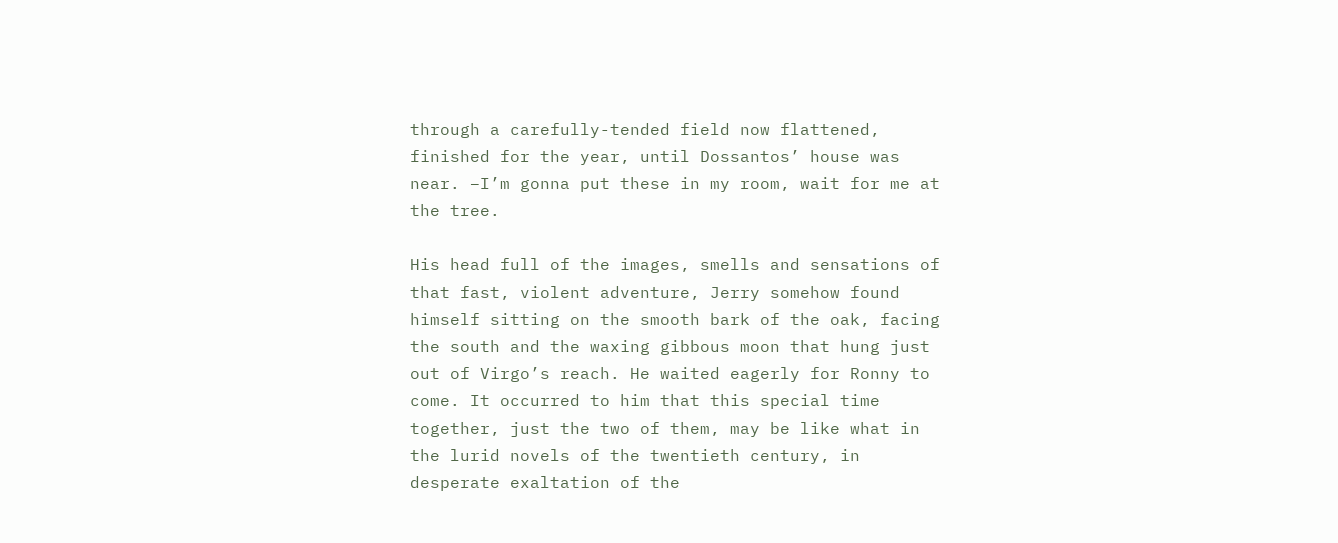through a carefully-tended field now flattened, finished for the year, until Dossantos’ house was near. –I’m gonna put these in my room, wait for me at the tree.

His head full of the images, smells and sensations of that fast, violent adventure, Jerry somehow found himself sitting on the smooth bark of the oak, facing the south and the waxing gibbous moon that hung just out of Virgo’s reach. He waited eagerly for Ronny to come. It occurred to him that this special time together, just the two of them, may be like what in the lurid novels of the twentieth century, in desperate exaltation of the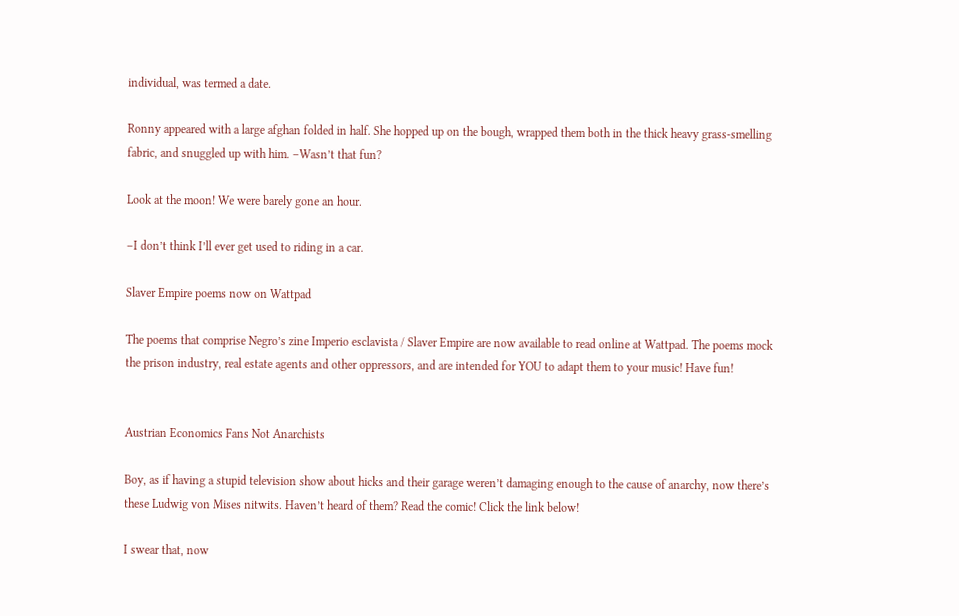individual, was termed a date.

Ronny appeared with a large afghan folded in half. She hopped up on the bough, wrapped them both in the thick heavy grass-smelling fabric, and snuggled up with him. –Wasn’t that fun?

Look at the moon! We were barely gone an hour.

–I don’t think I’ll ever get used to riding in a car.

Slaver Empire poems now on Wattpad

The poems that comprise Negro’s zine Imperio esclavista / Slaver Empire are now available to read online at Wattpad. The poems mock the prison industry, real estate agents and other oppressors, and are intended for YOU to adapt them to your music! Have fun!


Austrian Economics Fans Not Anarchists

Boy, as if having a stupid television show about hicks and their garage weren’t damaging enough to the cause of anarchy, now there’s these Ludwig von Mises nitwits. Haven’t heard of them? Read the comic! Click the link below!

I swear that, now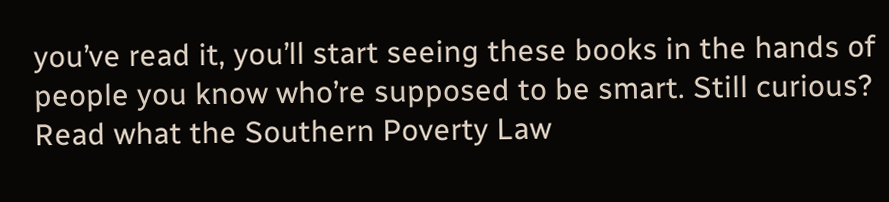you’ve read it, you’ll start seeing these books in the hands of people you know who’re supposed to be smart. Still curious? Read what the Southern Poverty Law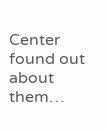Center found out about them…